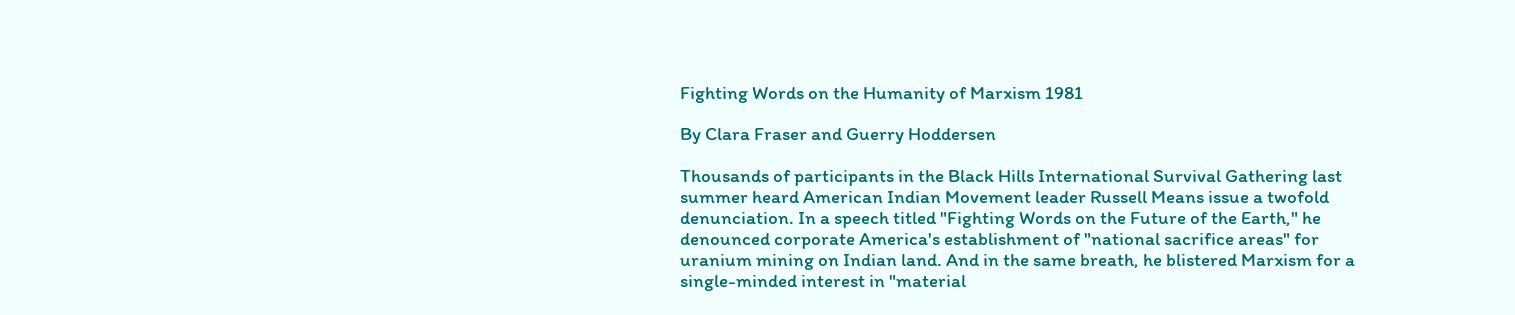Fighting Words on the Humanity of Marxism 1981

By Clara Fraser and Guerry Hoddersen

Thousands of participants in the Black Hills International Survival Gathering last summer heard American Indian Movement leader Russell Means issue a twofold denunciation. In a speech titled "Fighting Words on the Future of the Earth," he denounced corporate America's establishment of "national sacrifice areas" for uranium mining on Indian land. And in the same breath, he blistered Marxism for a single-minded interest in "material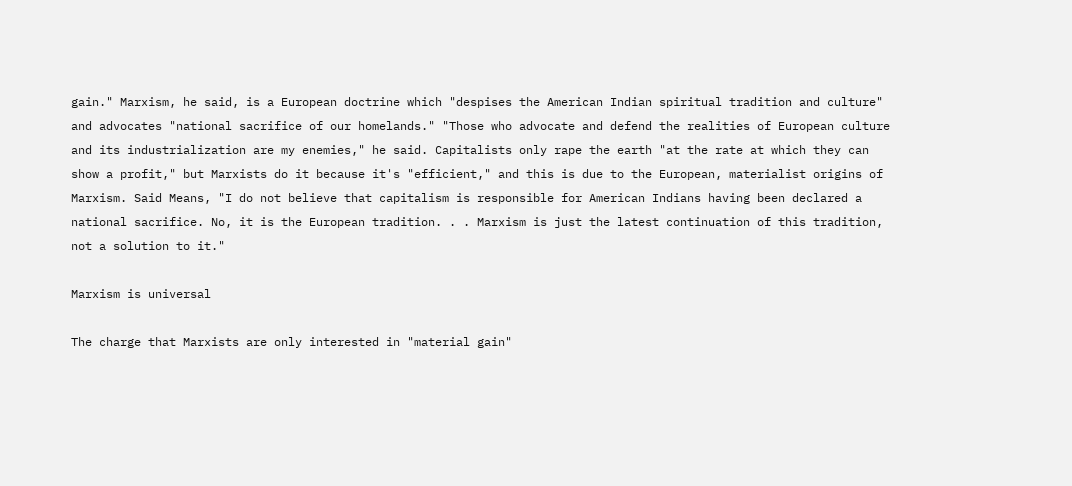gain." Marxism, he said, is a European doctrine which "despises the American Indian spiritual tradition and culture" and advocates "national sacrifice of our homelands." "Those who advocate and defend the realities of European culture and its industrialization are my enemies," he said. Capitalists only rape the earth "at the rate at which they can show a profit," but Marxists do it because it's "efficient," and this is due to the European, materialist origins of Marxism. Said Means, "I do not believe that capitalism is responsible for American Indians having been declared a national sacrifice. No, it is the European tradition. . . Marxism is just the latest continuation of this tradition, not a solution to it."

Marxism is universal

The charge that Marxists are only interested in "material gain"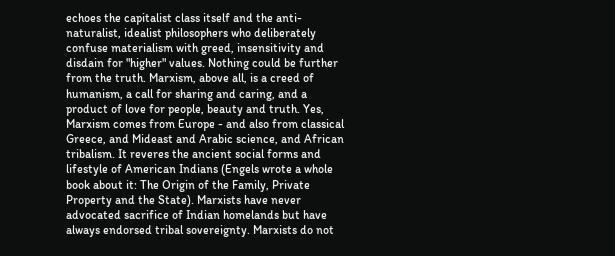echoes the capitalist class itself and the anti-naturalist, idealist philosophers who deliberately confuse materialism with greed, insensitivity and disdain for "higher" values. Nothing could be further from the truth. Marxism, above all, is a creed of humanism, a call for sharing and caring, and a product of love for people, beauty and truth. Yes, Marxism comes from Europe - and also from classical Greece, and Mideast and Arabic science, and African tribalism. It reveres the ancient social forms and lifestyle of American Indians (Engels wrote a whole book about it: The Origin of the Family, Private Property and the State). Marxists have never advocated sacrifice of Indian homelands but have always endorsed tribal sovereignty. Marxists do not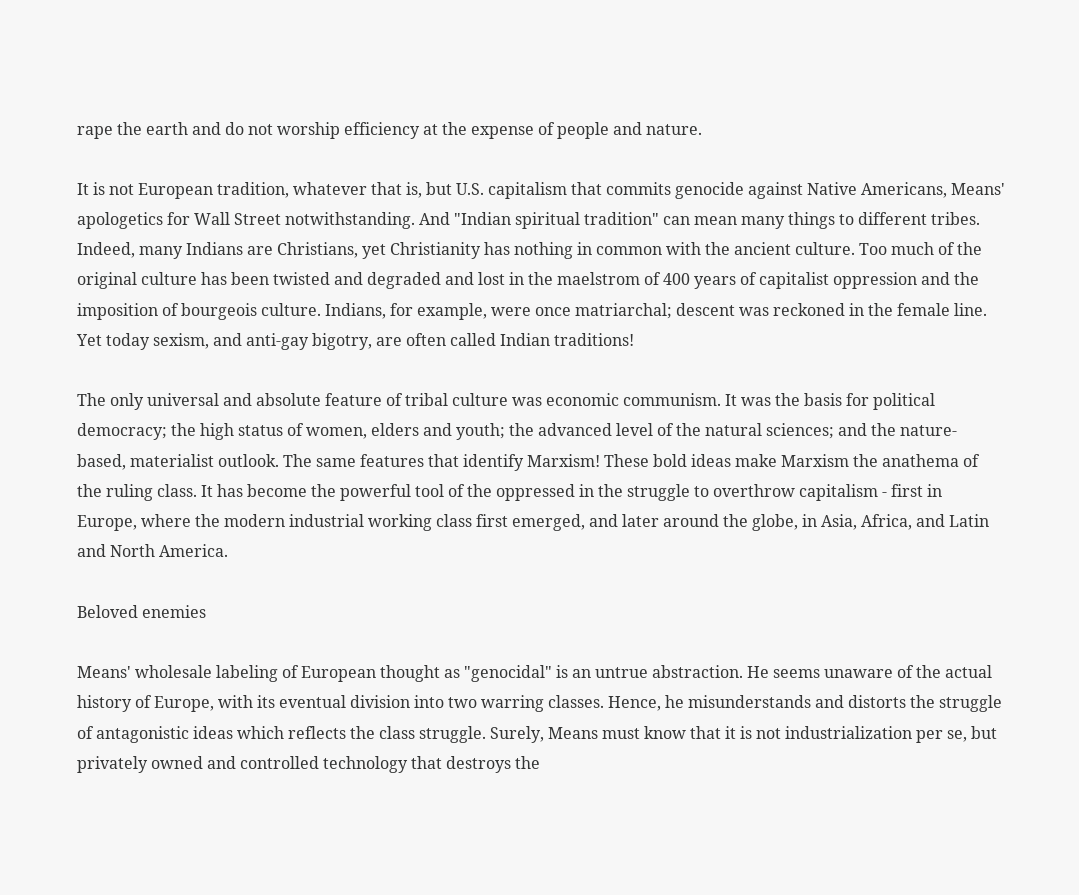rape the earth and do not worship efficiency at the expense of people and nature.

It is not European tradition, whatever that is, but U.S. capitalism that commits genocide against Native Americans, Means' apologetics for Wall Street notwithstanding. And "Indian spiritual tradition" can mean many things to different tribes. Indeed, many Indians are Christians, yet Christianity has nothing in common with the ancient culture. Too much of the original culture has been twisted and degraded and lost in the maelstrom of 400 years of capitalist oppression and the imposition of bourgeois culture. Indians, for example, were once matriarchal; descent was reckoned in the female line. Yet today sexism, and anti-gay bigotry, are often called Indian traditions!

The only universal and absolute feature of tribal culture was economic communism. It was the basis for political democracy; the high status of women, elders and youth; the advanced level of the natural sciences; and the nature-based, materialist outlook. The same features that identify Marxism! These bold ideas make Marxism the anathema of the ruling class. It has become the powerful tool of the oppressed in the struggle to overthrow capitalism - first in Europe, where the modern industrial working class first emerged, and later around the globe, in Asia, Africa, and Latin and North America.

Beloved enemies

Means' wholesale labeling of European thought as "genocidal" is an untrue abstraction. He seems unaware of the actual history of Europe, with its eventual division into two warring classes. Hence, he misunderstands and distorts the struggle of antagonistic ideas which reflects the class struggle. Surely, Means must know that it is not industrialization per se, but privately owned and controlled technology that destroys the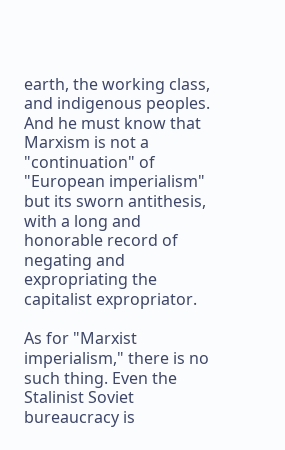earth, the working class, and indigenous peoples. And he must know that Marxism is not a "continuation" of "European imperialism" but its sworn antithesis, with a long and honorable record of negating and expropriating the capitalist expropriator.

As for "Marxist imperialism," there is no such thing. Even the Stalinist Soviet bureaucracy is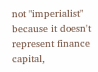not "imperialist" because it doesn't represent finance capital,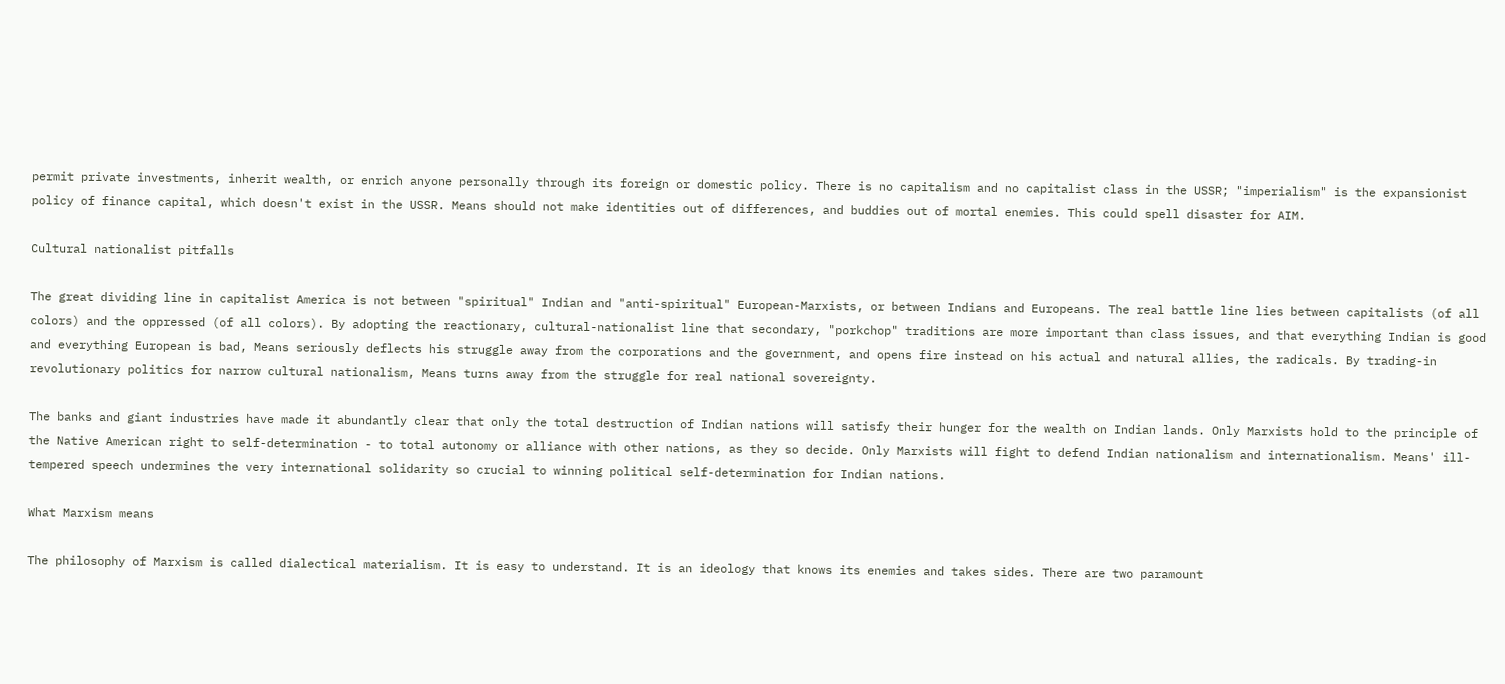permit private investments, inherit wealth, or enrich anyone personally through its foreign or domestic policy. There is no capitalism and no capitalist class in the USSR; "imperialism" is the expansionist policy of finance capital, which doesn't exist in the USSR. Means should not make identities out of differences, and buddies out of mortal enemies. This could spell disaster for AIM.

Cultural nationalist pitfalls

The great dividing line in capitalist America is not between "spiritual" Indian and "anti-spiritual" European-Marxists, or between Indians and Europeans. The real battle line lies between capitalists (of all colors) and the oppressed (of all colors). By adopting the reactionary, cultural-nationalist line that secondary, "porkchop" traditions are more important than class issues, and that everything Indian is good and everything European is bad, Means seriously deflects his struggle away from the corporations and the government, and opens fire instead on his actual and natural allies, the radicals. By trading-in revolutionary politics for narrow cultural nationalism, Means turns away from the struggle for real national sovereignty.

The banks and giant industries have made it abundantly clear that only the total destruction of Indian nations will satisfy their hunger for the wealth on Indian lands. Only Marxists hold to the principle of the Native American right to self-determination - to total autonomy or alliance with other nations, as they so decide. Only Marxists will fight to defend Indian nationalism and internationalism. Means' ill-tempered speech undermines the very international solidarity so crucial to winning political self-determination for Indian nations.

What Marxism means

The philosophy of Marxism is called dialectical materialism. It is easy to understand. It is an ideology that knows its enemies and takes sides. There are two paramount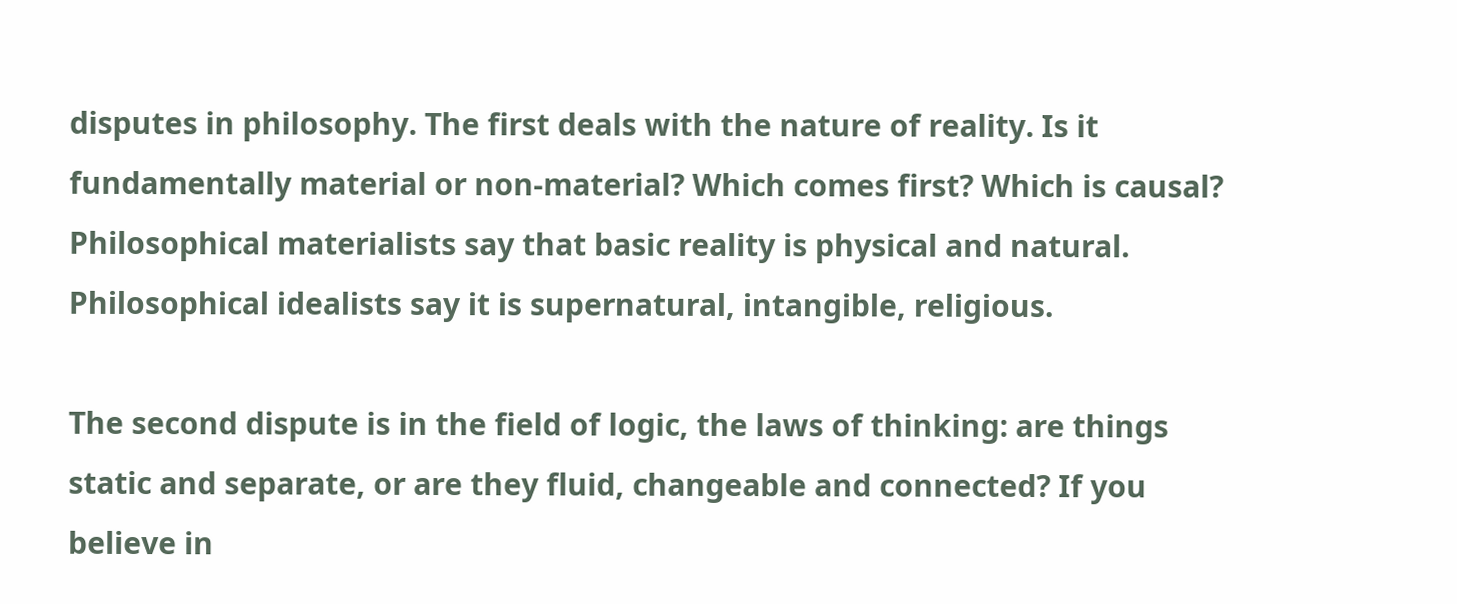disputes in philosophy. The first deals with the nature of reality. Is it fundamentally material or non-material? Which comes first? Which is causal? Philosophical materialists say that basic reality is physical and natural. Philosophical idealists say it is supernatural, intangible, religious.

The second dispute is in the field of logic, the laws of thinking: are things static and separate, or are they fluid, changeable and connected? If you believe in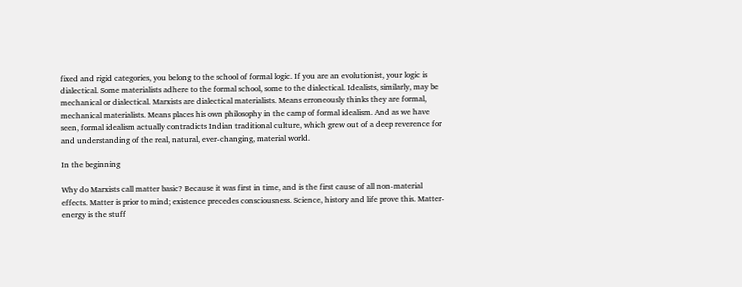fixed and rigid categories, you belong to the school of formal logic. If you are an evolutionist, your logic is dialectical. Some materialists adhere to the formal school, some to the dialectical. Idealists, similarly, may be mechanical or dialectical. Marxists are dialectical materialists. Means erroneously thinks they are formal, mechanical materialists. Means places his own philosophy in the camp of formal idealism. And as we have seen, formal idealism actually contradicts Indian traditional culture, which grew out of a deep reverence for and understanding of the real, natural, ever-changing, material world.

In the beginning

Why do Marxists call matter basic? Because it was first in time, and is the first cause of all non-material effects. Matter is prior to mind; existence precedes consciousness. Science, history and life prove this. Matter-energy is the stuff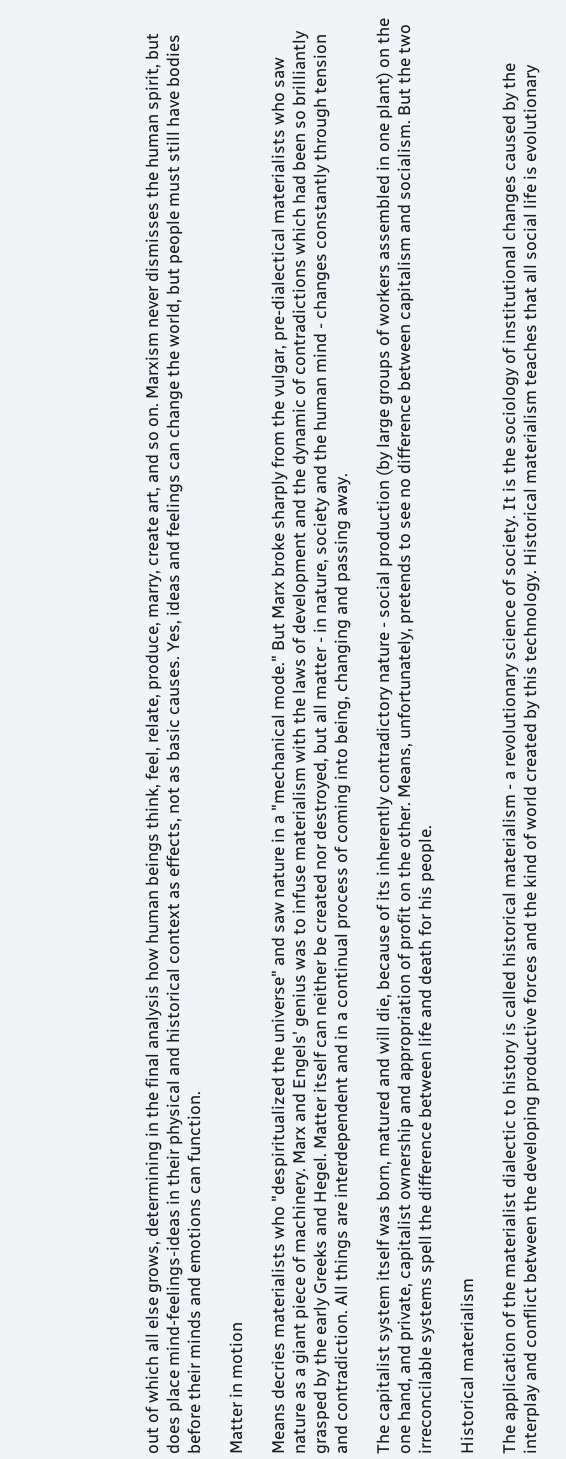out of which all else grows, determining in the final analysis how human beings think, feel, relate, produce, marry, create art, and so on. Marxism never dismisses the human spirit, but does place mind-feelings-ideas in their physical and historical context as effects, not as basic causes. Yes, ideas and feelings can change the world, but people must still have bodies before their minds and emotions can function.

Matter in motion

Means decries materialists who "despiritualized the universe" and saw nature in a "mechanical mode." But Marx broke sharply from the vulgar, pre-dialectical materialists who saw nature as a giant piece of machinery. Marx and Engels' genius was to infuse materialism with the laws of development and the dynamic of contradictions which had been so brilliantly grasped by the early Greeks and Hegel. Matter itself can neither be created nor destroyed, but all matter - in nature, society and the human mind - changes constantly through tension and contradiction. All things are interdependent and in a continual process of coming into being, changing and passing away.

The capitalist system itself was born, matured and will die, because of its inherently contradictory nature - social production (by large groups of workers assembled in one plant) on the one hand, and private, capitalist ownership and appropriation of profit on the other. Means, unfortunately, pretends to see no difference between capitalism and socialism. But the two irreconcilable systems spell the difference between life and death for his people.

Historical materialism

The application of the materialist dialectic to history is called historical materialism - a revolutionary science of society. It is the sociology of institutional changes caused by the interplay and conflict between the developing productive forces and the kind of world created by this technology. Historical materialism teaches that all social life is evolutionary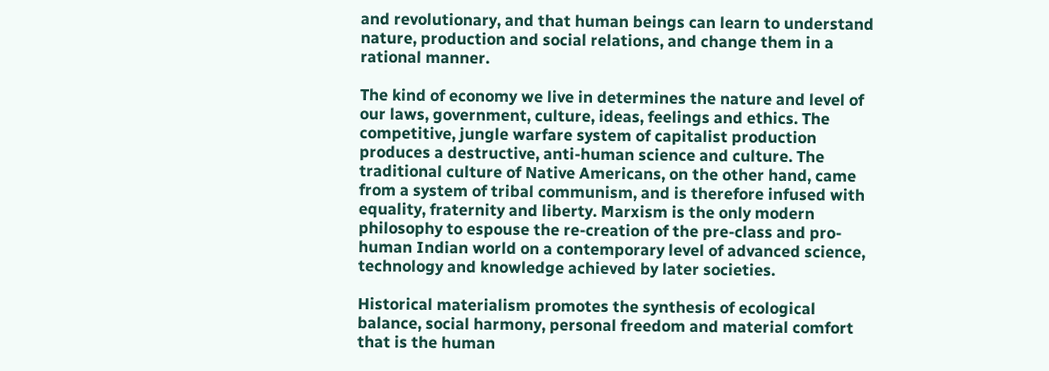and revolutionary, and that human beings can learn to understand nature, production and social relations, and change them in a rational manner.

The kind of economy we live in determines the nature and level of our laws, government, culture, ideas, feelings and ethics. The competitive, jungle warfare system of capitalist production produces a destructive, anti-human science and culture. The traditional culture of Native Americans, on the other hand, came from a system of tribal communism, and is therefore infused with equality, fraternity and liberty. Marxism is the only modern philosophy to espouse the re-creation of the pre-class and pro-human Indian world on a contemporary level of advanced science, technology and knowledge achieved by later societies.

Historical materialism promotes the synthesis of ecological balance, social harmony, personal freedom and material comfort that is the human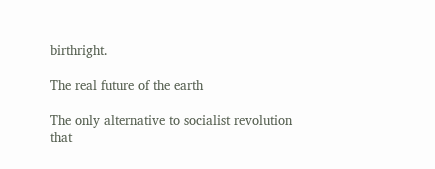birthright.

The real future of the earth

The only alternative to socialist revolution that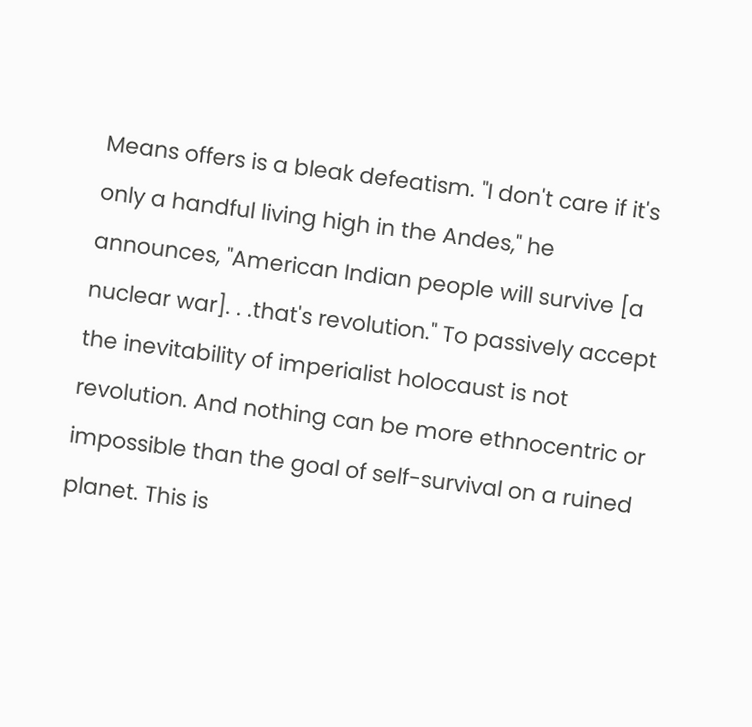Means offers is a bleak defeatism. "I don't care if it's only a handful living high in the Andes," he announces, "American Indian people will survive [a nuclear war]. . .that's revolution." To passively accept the inevitability of imperialist holocaust is not revolution. And nothing can be more ethnocentric or impossible than the goal of self-survival on a ruined planet. This is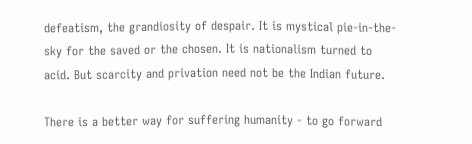defeatism, the grandiosity of despair. It is mystical pie-in-the-sky for the saved or the chosen. It is nationalism turned to acid. But scarcity and privation need not be the Indian future.

There is a better way for suffering humanity - to go forward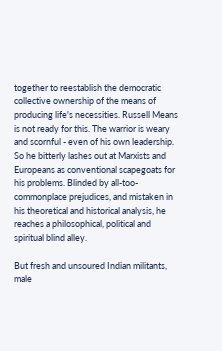together to reestablish the democratic collective ownership of the means of producing life's necessities. Russell Means is not ready for this. The warrior is weary and scornful - even of his own leadership. So he bitterly lashes out at Marxists and Europeans as conventional scapegoats for his problems. Blinded by all-too-commonplace prejudices, and mistaken in his theoretical and historical analysis, he reaches a philosophical, political and spiritual blind alley.

But fresh and unsoured Indian militants, male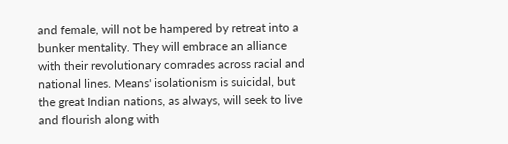and female, will not be hampered by retreat into a bunker mentality. They will embrace an alliance with their revolutionary comrades across racial and national lines. Means' isolationism is suicidal, but the great Indian nations, as always, will seek to live and flourish along with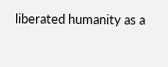liberated humanity as a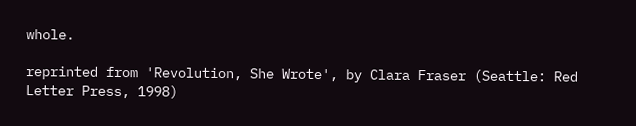whole.

reprinted from 'Revolution, She Wrote', by Clara Fraser (Seattle: Red Letter Press, 1998)